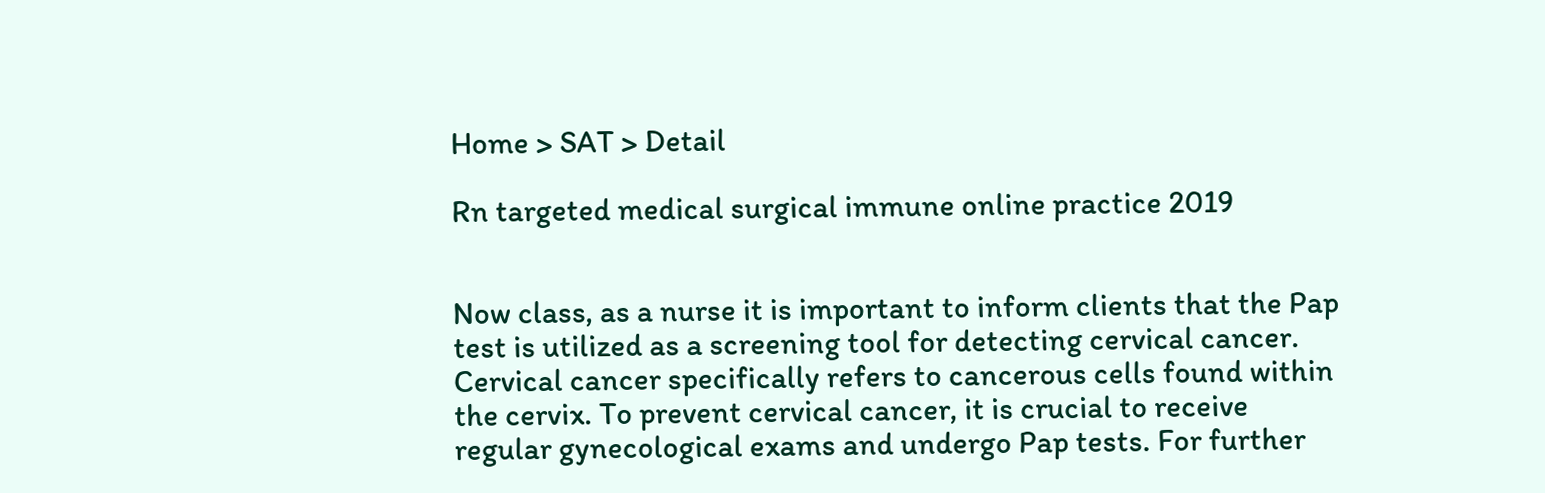Home > SAT > Detail

Rn targeted medical surgical immune online practice 2019


Now class, as a nurse it is important to inform clients that the Pap test is utilized as a screening tool for detecting cervical cancer. Cervical cancer specifically refers to cancerous cells found within the cervix. To prevent cervical cancer, it is crucial to receive regular gynecological exams and undergo Pap tests. For further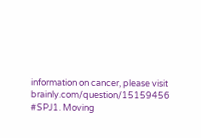information on cancer, please visit brainly.com/question/15159456 #SPJ1. Moving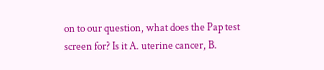on to our question, what does the Pap test screen for? Is it A. uterine cancer, B.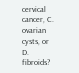cervical cancer, C. ovarian cysts, or D. fibroids?